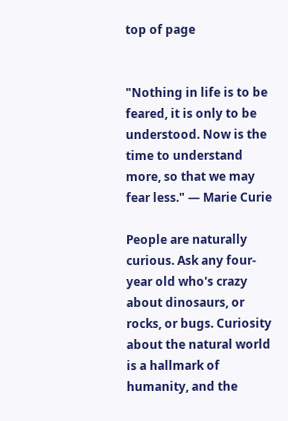top of page


"Nothing in life is to be feared, it is only to be understood. Now is the time to understand more, so that we may fear less." ― Marie Curie

People are naturally curious. Ask any four-year old who's crazy about dinosaurs, or rocks, or bugs. Curiosity about the natural world is a hallmark of humanity, and the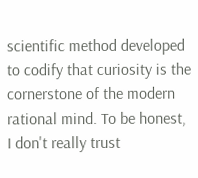scientific method developed to codify that curiosity is the cornerstone of the modern rational mind. To be honest, I don't really trust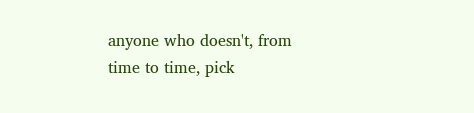anyone who doesn't, from time to time, pick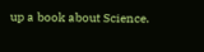up a book about Science.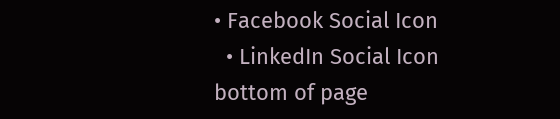• Facebook Social Icon
  • LinkedIn Social Icon
bottom of page